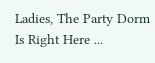Ladies, The Party Dorm Is Right Here ...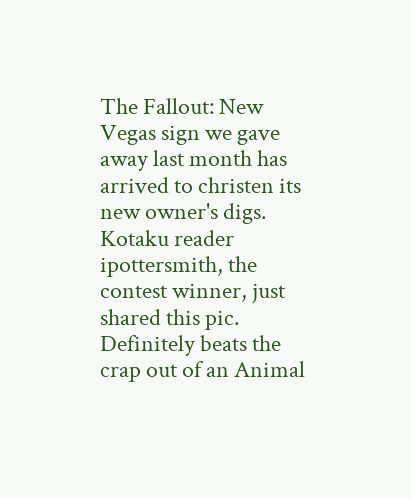The Fallout: New Vegas sign we gave away last month has arrived to christen its new owner's digs. Kotaku reader ipottersmith, the contest winner, just shared this pic. Definitely beats the crap out of an Animal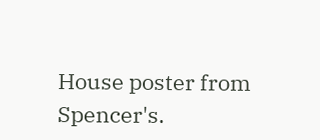House poster from Spencer's.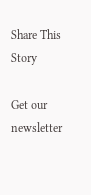Share This Story

Get our newsletter